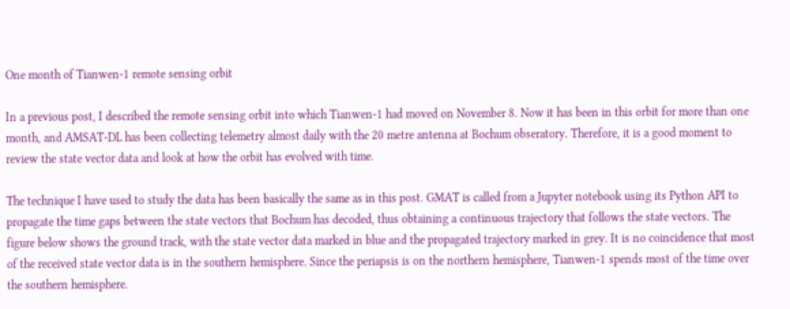One month of Tianwen-1 remote sensing orbit

In a previous post, I described the remote sensing orbit into which Tianwen-1 had moved on November 8. Now it has been in this orbit for more than one month, and AMSAT-DL has been collecting telemetry almost daily with the 20 metre antenna at Bochum obseratory. Therefore, it is a good moment to review the state vector data and look at how the orbit has evolved with time.

The technique I have used to study the data has been basically the same as in this post. GMAT is called from a Jupyter notebook using its Python API to propagate the time gaps between the state vectors that Bochum has decoded, thus obtaining a continuous trajectory that follows the state vectors. The figure below shows the ground track, with the state vector data marked in blue and the propagated trajectory marked in grey. It is no coincidence that most of the received state vector data is in the southern hemisphere. Since the periapsis is on the northern hemisphere, Tianwen-1 spends most of the time over the southern hemisphere.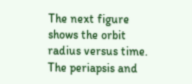The next figure shows the orbit radius versus time. The periapsis and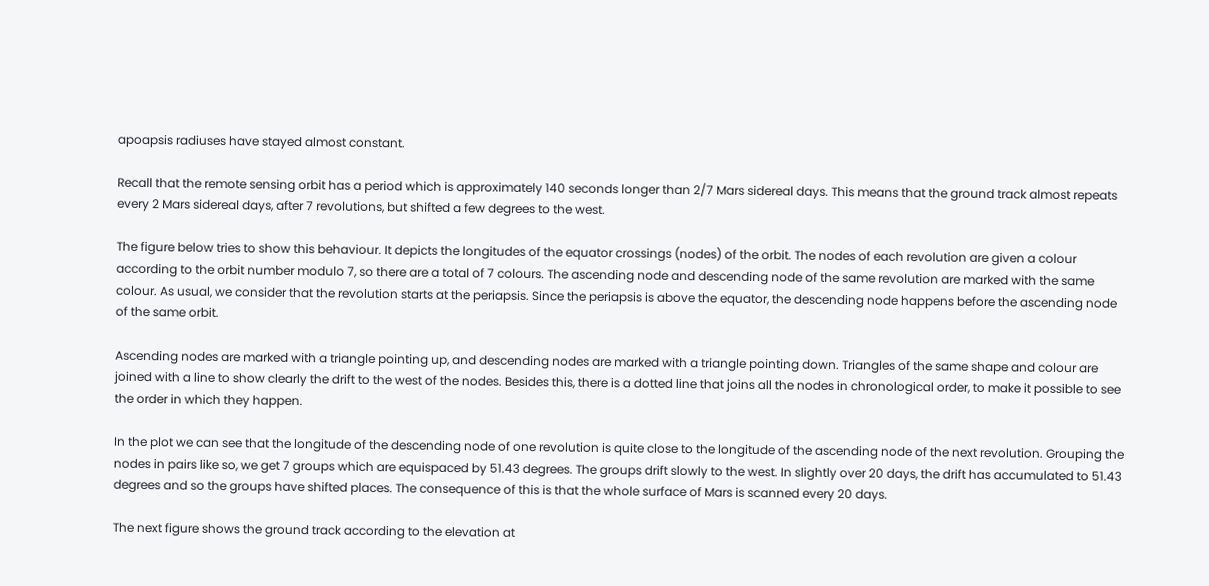apoapsis radiuses have stayed almost constant.

Recall that the remote sensing orbit has a period which is approximately 140 seconds longer than 2/7 Mars sidereal days. This means that the ground track almost repeats every 2 Mars sidereal days, after 7 revolutions, but shifted a few degrees to the west.

The figure below tries to show this behaviour. It depicts the longitudes of the equator crossings (nodes) of the orbit. The nodes of each revolution are given a colour according to the orbit number modulo 7, so there are a total of 7 colours. The ascending node and descending node of the same revolution are marked with the same colour. As usual, we consider that the revolution starts at the periapsis. Since the periapsis is above the equator, the descending node happens before the ascending node of the same orbit.

Ascending nodes are marked with a triangle pointing up, and descending nodes are marked with a triangle pointing down. Triangles of the same shape and colour are joined with a line to show clearly the drift to the west of the nodes. Besides this, there is a dotted line that joins all the nodes in chronological order, to make it possible to see the order in which they happen.

In the plot we can see that the longitude of the descending node of one revolution is quite close to the longitude of the ascending node of the next revolution. Grouping the nodes in pairs like so, we get 7 groups which are equispaced by 51.43 degrees. The groups drift slowly to the west. In slightly over 20 days, the drift has accumulated to 51.43 degrees and so the groups have shifted places. The consequence of this is that the whole surface of Mars is scanned every 20 days.

The next figure shows the ground track according to the elevation at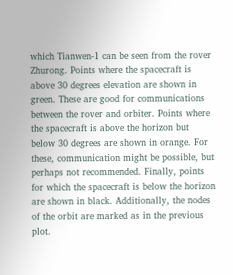which Tianwen-1 can be seen from the rover Zhurong. Points where the spacecraft is above 30 degrees elevation are shown in green. These are good for communications between the rover and orbiter. Points where the spacecraft is above the horizon but below 30 degrees are shown in orange. For these, communication might be possible, but perhaps not recommended. Finally, points for which the spacecraft is below the horizon are shown in black. Additionally, the nodes of the orbit are marked as in the previous plot.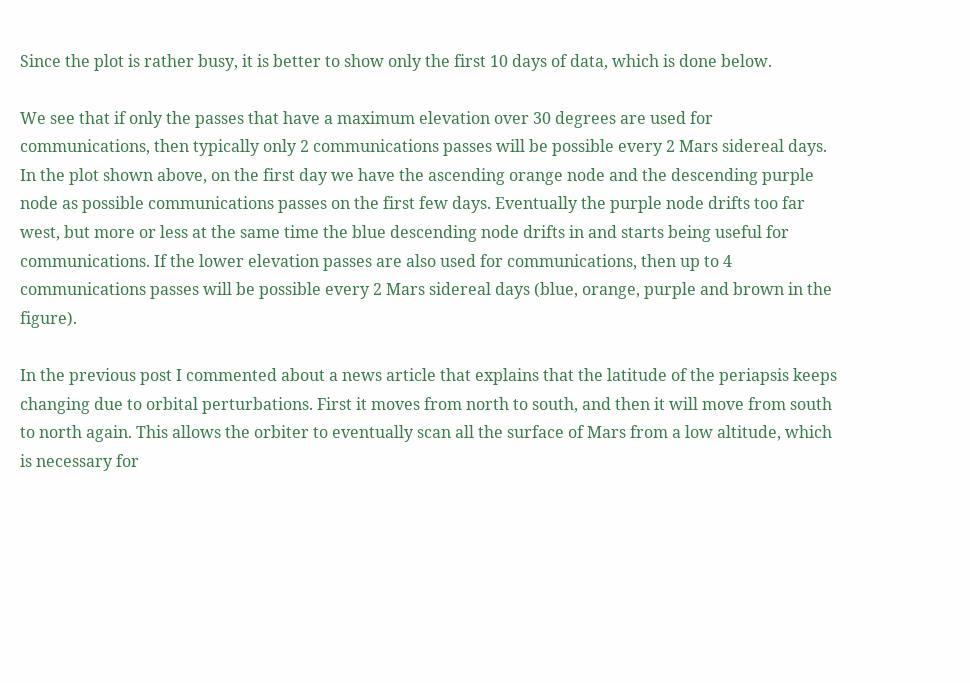Since the plot is rather busy, it is better to show only the first 10 days of data, which is done below.

We see that if only the passes that have a maximum elevation over 30 degrees are used for communications, then typically only 2 communications passes will be possible every 2 Mars sidereal days. In the plot shown above, on the first day we have the ascending orange node and the descending purple node as possible communications passes on the first few days. Eventually the purple node drifts too far west, but more or less at the same time the blue descending node drifts in and starts being useful for communications. If the lower elevation passes are also used for communications, then up to 4 communications passes will be possible every 2 Mars sidereal days (blue, orange, purple and brown in the figure).

In the previous post I commented about a news article that explains that the latitude of the periapsis keeps changing due to orbital perturbations. First it moves from north to south, and then it will move from south to north again. This allows the orbiter to eventually scan all the surface of Mars from a low altitude, which is necessary for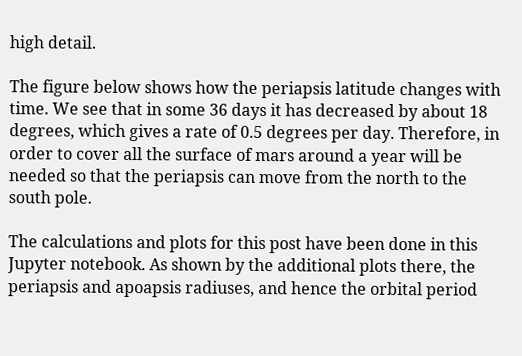high detail.

The figure below shows how the periapsis latitude changes with time. We see that in some 36 days it has decreased by about 18 degrees, which gives a rate of 0.5 degrees per day. Therefore, in order to cover all the surface of mars around a year will be needed so that the periapsis can move from the north to the south pole.

The calculations and plots for this post have been done in this Jupyter notebook. As shown by the additional plots there, the periapsis and apoapsis radiuses, and hence the orbital period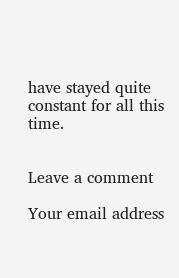have stayed quite constant for all this time.


Leave a comment

Your email address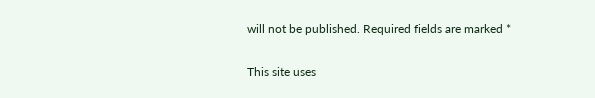will not be published. Required fields are marked *

This site uses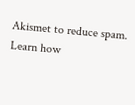Akismet to reduce spam. Learn how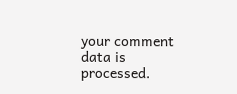your comment data is processed.